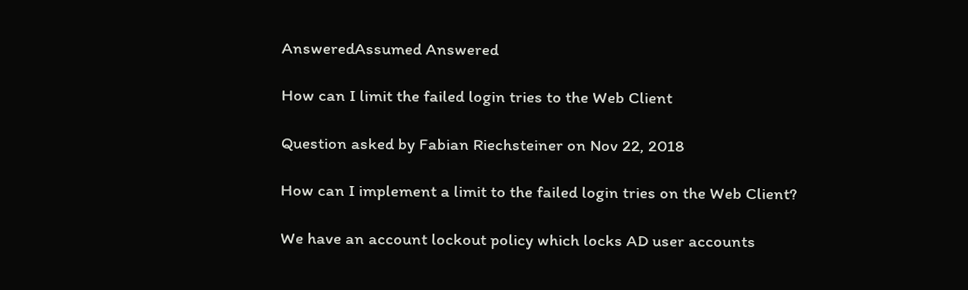AnsweredAssumed Answered

How can I limit the failed login tries to the Web Client

Question asked by Fabian Riechsteiner on Nov 22, 2018

How can I implement a limit to the failed login tries on the Web Client?

We have an account lockout policy which locks AD user accounts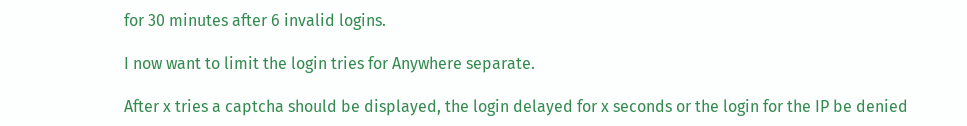for 30 minutes after 6 invalid logins.

I now want to limit the login tries for Anywhere separate.

After x tries a captcha should be displayed, the login delayed for x seconds or the login for the IP be denied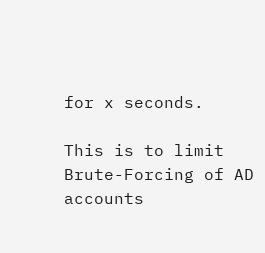for x seconds.

This is to limit Brute-Forcing of AD accounts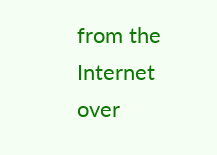from the Internet over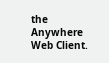the Anywhere Web Client.